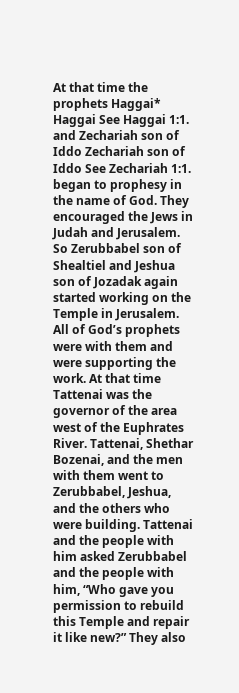At that time the prophets Haggai* Haggai See Haggai 1:1. and Zechariah son of Iddo Zechariah son of Iddo See Zechariah 1:1. began to prophesy in the name of God. They encouraged the Jews in Judah and Jerusalem. So Zerubbabel son of Shealtiel and Jeshua son of Jozadak again started working on the Temple in Jerusalem. All of God’s prophets were with them and were supporting the work. At that time Tattenai was the governor of the area west of the Euphrates River. Tattenai, Shethar Bozenai, and the men with them went to Zerubbabel, Jeshua, and the others who were building. Tattenai and the people with him asked Zerubbabel and the people with him, “Who gave you permission to rebuild this Temple and repair it like new?” They also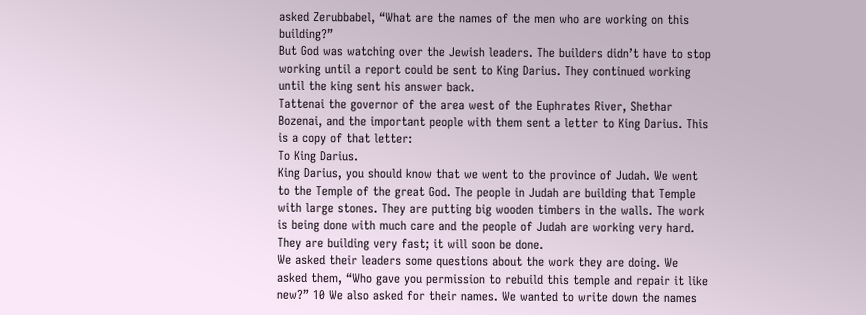asked Zerubbabel, “What are the names of the men who are working on this building?”
But God was watching over the Jewish leaders. The builders didn’t have to stop working until a report could be sent to King Darius. They continued working until the king sent his answer back.
Tattenai the governor of the area west of the Euphrates River, Shethar Bozenai, and the important people with them sent a letter to King Darius. This is a copy of that letter:
To King Darius.
King Darius, you should know that we went to the province of Judah. We went to the Temple of the great God. The people in Judah are building that Temple with large stones. They are putting big wooden timbers in the walls. The work is being done with much care and the people of Judah are working very hard. They are building very fast; it will soon be done.
We asked their leaders some questions about the work they are doing. We asked them, “Who gave you permission to rebuild this temple and repair it like new?” 10 We also asked for their names. We wanted to write down the names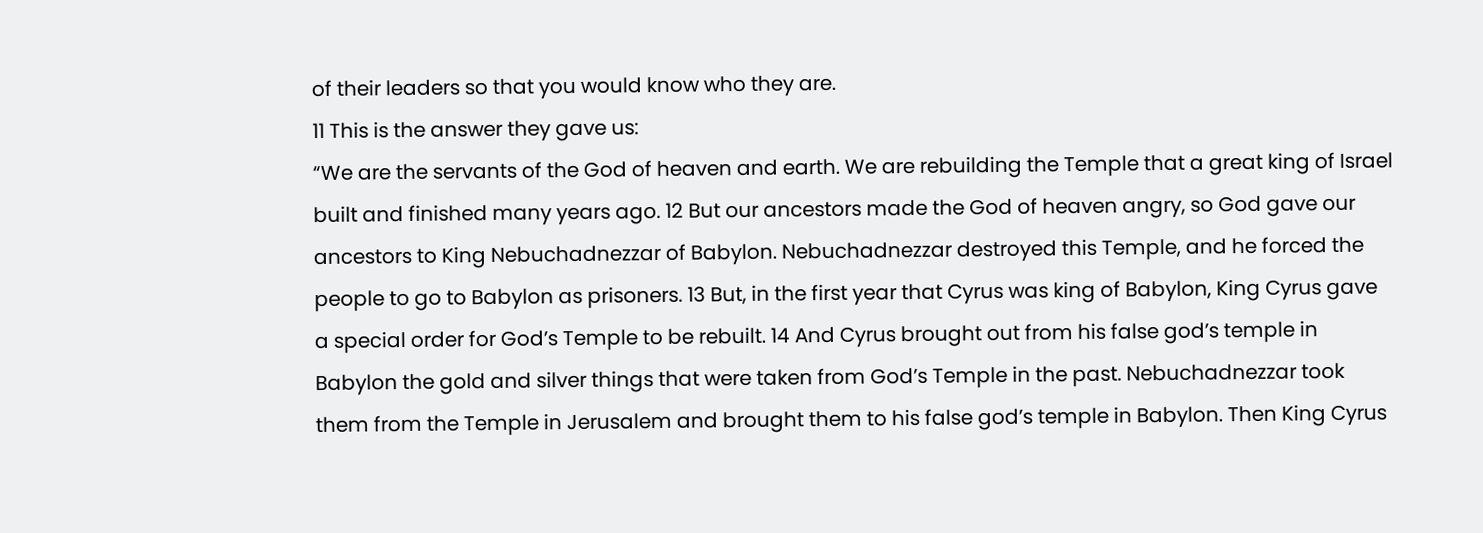of their leaders so that you would know who they are.
11 This is the answer they gave us:
“We are the servants of the God of heaven and earth. We are rebuilding the Temple that a great king of Israel built and finished many years ago. 12 But our ancestors made the God of heaven angry, so God gave our ancestors to King Nebuchadnezzar of Babylon. Nebuchadnezzar destroyed this Temple, and he forced the people to go to Babylon as prisoners. 13 But, in the first year that Cyrus was king of Babylon, King Cyrus gave a special order for God’s Temple to be rebuilt. 14 And Cyrus brought out from his false god’s temple in Babylon the gold and silver things that were taken from God’s Temple in the past. Nebuchadnezzar took them from the Temple in Jerusalem and brought them to his false god’s temple in Babylon. Then King Cyrus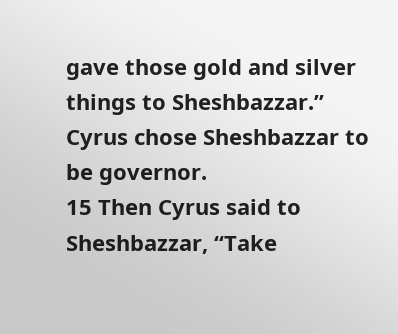gave those gold and silver things to Sheshbazzar.” Cyrus chose Sheshbazzar to be governor.
15 Then Cyrus said to Sheshbazzar, “Take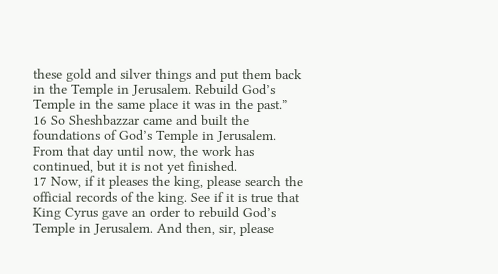these gold and silver things and put them back in the Temple in Jerusalem. Rebuild God’s Temple in the same place it was in the past.”
16 So Sheshbazzar came and built the foundations of God’s Temple in Jerusalem. From that day until now, the work has continued, but it is not yet finished.
17 Now, if it pleases the king, please search the official records of the king. See if it is true that King Cyrus gave an order to rebuild God’s Temple in Jerusalem. And then, sir, please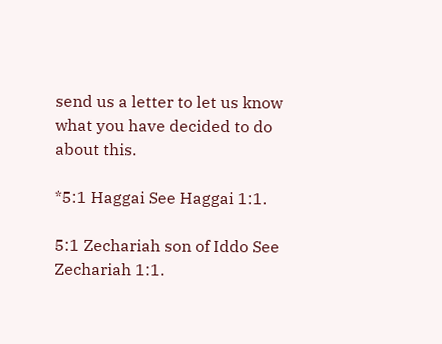send us a letter to let us know what you have decided to do about this.

*5:1 Haggai See Haggai 1:1.

5:1 Zechariah son of Iddo See Zechariah 1:1.